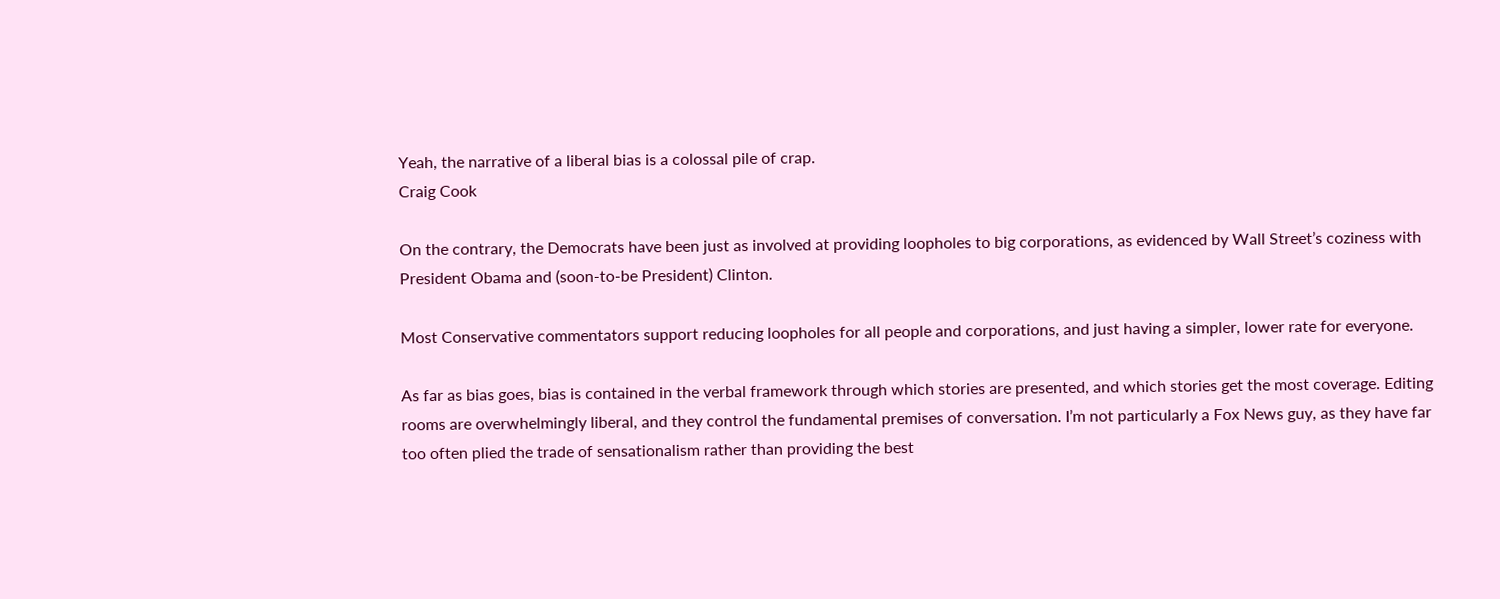Yeah, the narrative of a liberal bias is a colossal pile of crap.
Craig Cook

On the contrary, the Democrats have been just as involved at providing loopholes to big corporations, as evidenced by Wall Street’s coziness with President Obama and (soon-to-be President) Clinton.

Most Conservative commentators support reducing loopholes for all people and corporations, and just having a simpler, lower rate for everyone.

As far as bias goes, bias is contained in the verbal framework through which stories are presented, and which stories get the most coverage. Editing rooms are overwhelmingly liberal, and they control the fundamental premises of conversation. I’m not particularly a Fox News guy, as they have far too often plied the trade of sensationalism rather than providing the best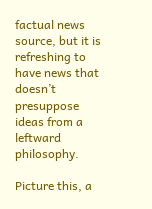factual news source, but it is refreshing to have news that doesn’t presuppose ideas from a leftward philosophy.

Picture this, a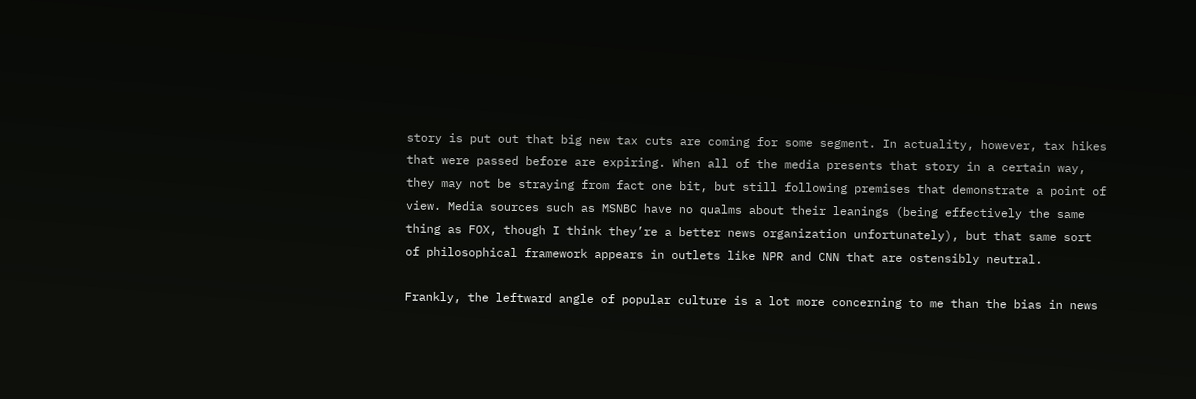story is put out that big new tax cuts are coming for some segment. In actuality, however, tax hikes that were passed before are expiring. When all of the media presents that story in a certain way, they may not be straying from fact one bit, but still following premises that demonstrate a point of view. Media sources such as MSNBC have no qualms about their leanings (being effectively the same thing as FOX, though I think they’re a better news organization unfortunately), but that same sort of philosophical framework appears in outlets like NPR and CNN that are ostensibly neutral.

Frankly, the leftward angle of popular culture is a lot more concerning to me than the bias in news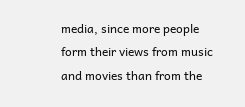media, since more people form their views from music and movies than from the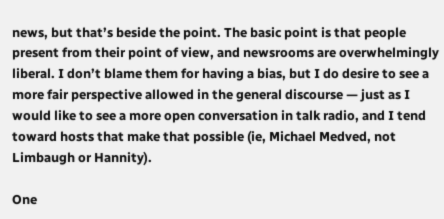news, but that’s beside the point. The basic point is that people present from their point of view, and newsrooms are overwhelmingly liberal. I don’t blame them for having a bias, but I do desire to see a more fair perspective allowed in the general discourse — just as I would like to see a more open conversation in talk radio, and I tend toward hosts that make that possible (ie, Michael Medved, not Limbaugh or Hannity).

One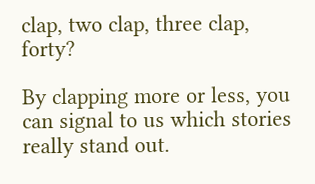clap, two clap, three clap, forty?

By clapping more or less, you can signal to us which stories really stand out.